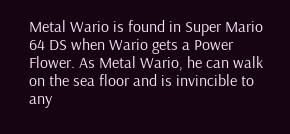Metal Wario is found in Super Mario 64 DS when Wario gets a Power Flower. As Metal Wario, he can walk on the sea floor and is invincible to any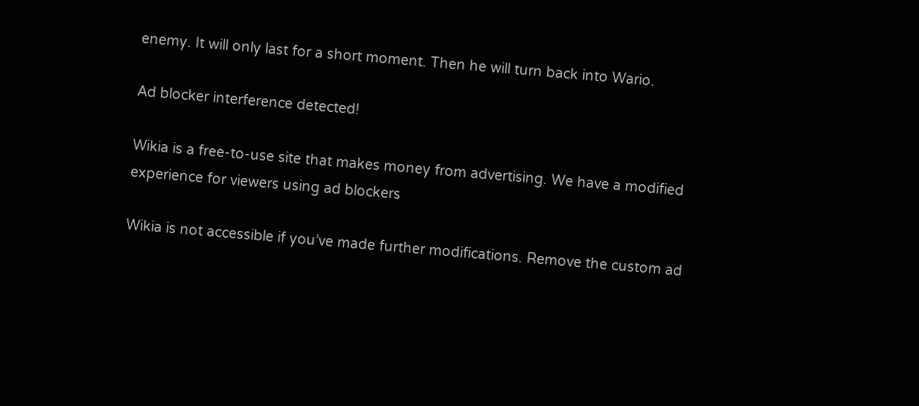enemy. It will only last for a short moment. Then he will turn back into Wario.

Ad blocker interference detected!

Wikia is a free-to-use site that makes money from advertising. We have a modified experience for viewers using ad blockers

Wikia is not accessible if you’ve made further modifications. Remove the custom ad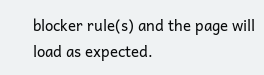blocker rule(s) and the page will load as expected.